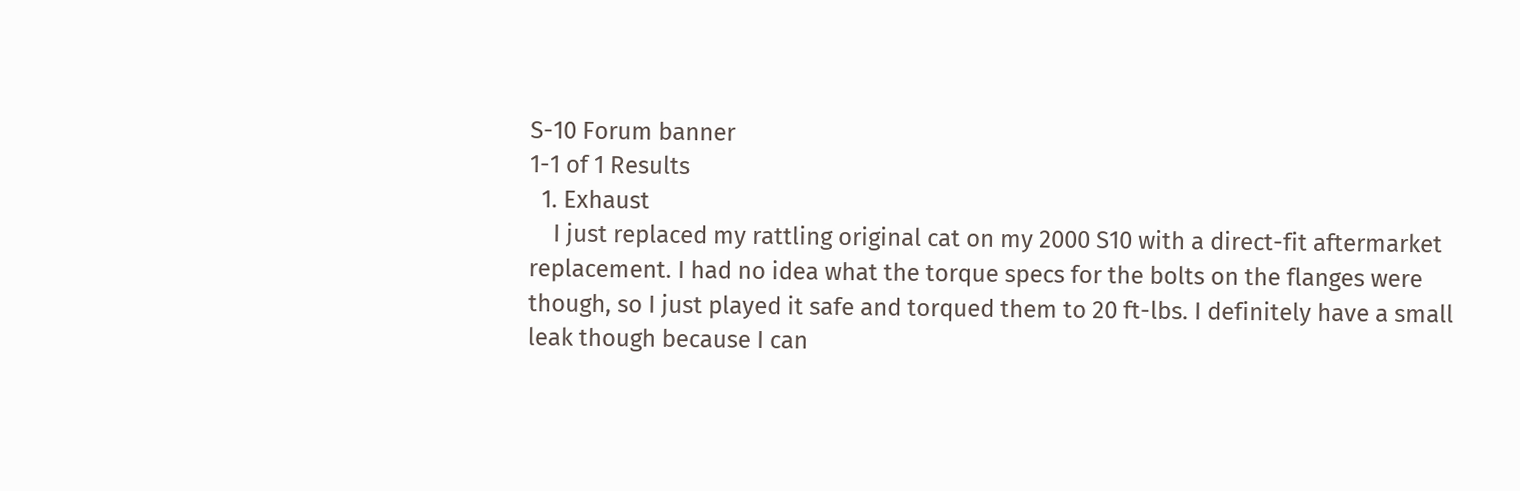S-10 Forum banner
1-1 of 1 Results
  1. Exhaust
    I just replaced my rattling original cat on my 2000 S10 with a direct-fit aftermarket replacement. I had no idea what the torque specs for the bolts on the flanges were though, so I just played it safe and torqued them to 20 ft-lbs. I definitely have a small leak though because I can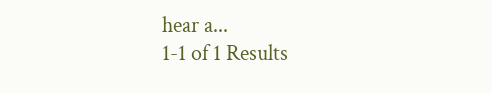hear a...
1-1 of 1 Results